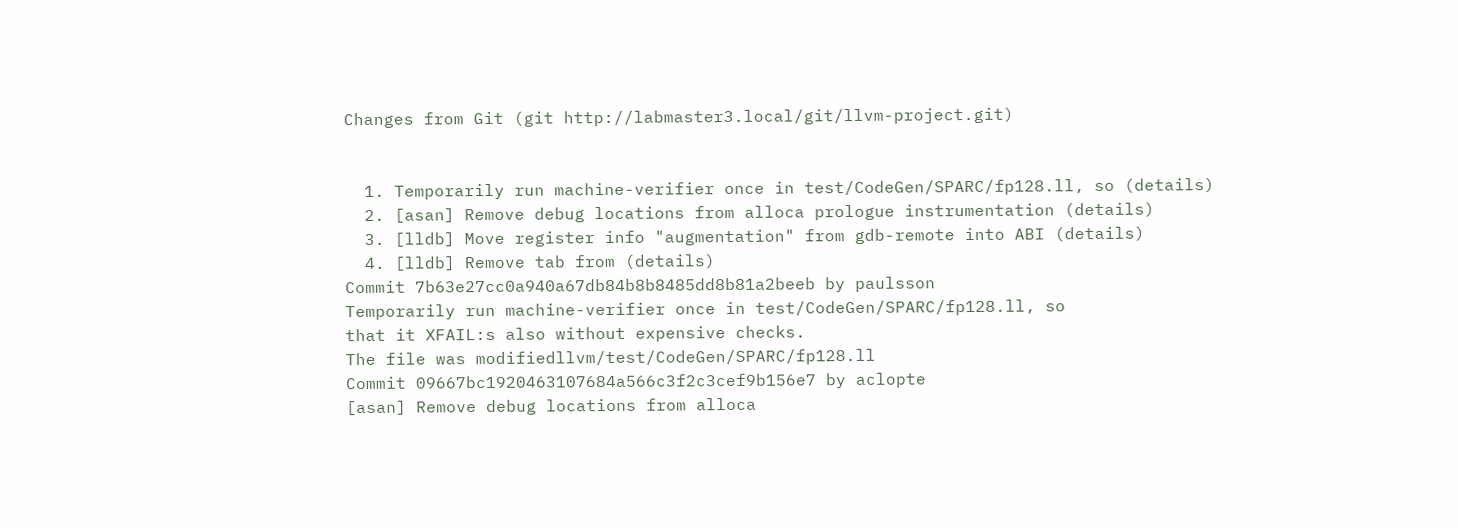Changes from Git (git http://labmaster3.local/git/llvm-project.git)


  1. Temporarily run machine-verifier once in test/CodeGen/SPARC/fp128.ll, so (details)
  2. [asan] Remove debug locations from alloca prologue instrumentation (details)
  3. [lldb] Move register info "augmentation" from gdb-remote into ABI (details)
  4. [lldb] Remove tab from (details)
Commit 7b63e27cc0a940a67db84b8b8485dd8b81a2beeb by paulsson
Temporarily run machine-verifier once in test/CodeGen/SPARC/fp128.ll, so
that it XFAIL:s also without expensive checks.
The file was modifiedllvm/test/CodeGen/SPARC/fp128.ll
Commit 09667bc1920463107684a566c3f2c3cef9b156e7 by aclopte
[asan] Remove debug locations from alloca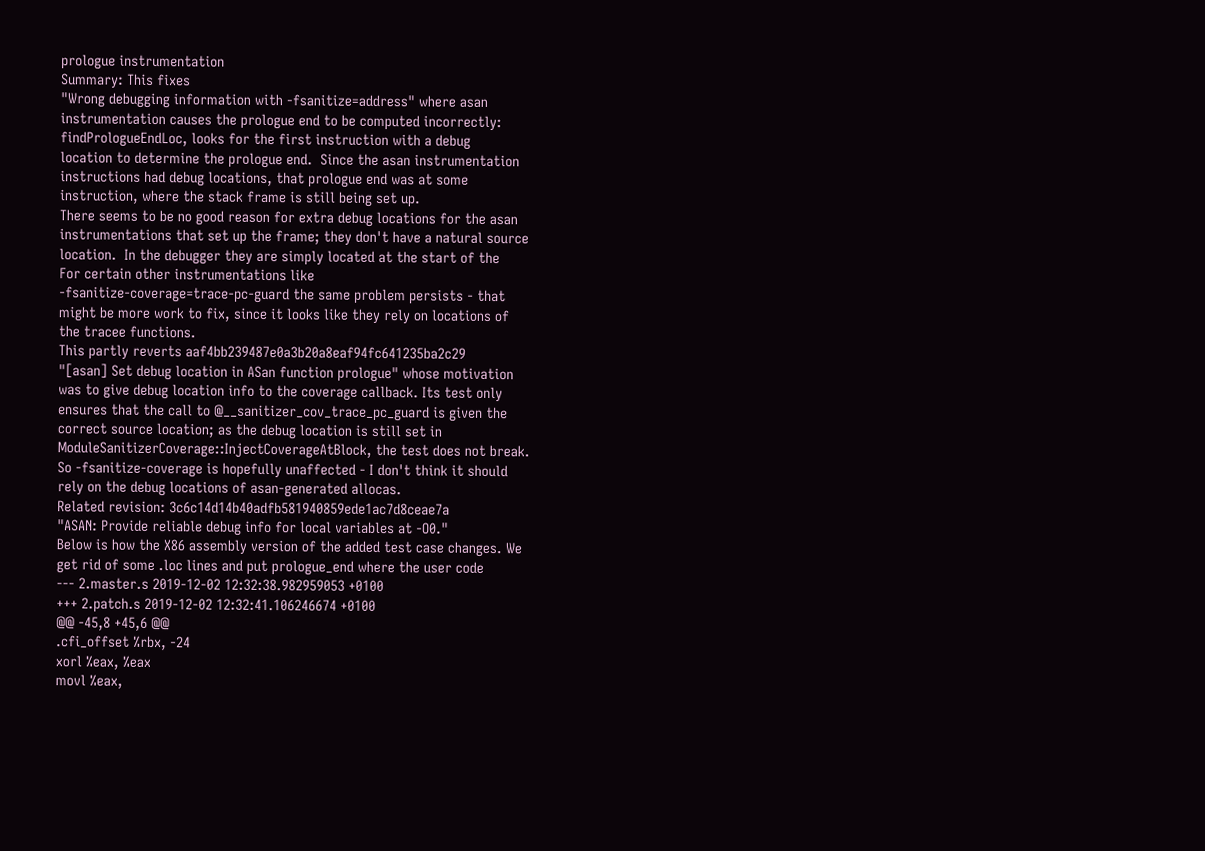prologue instrumentation
Summary: This fixes
"Wrong debugging information with -fsanitize=address" where asan
instrumentation causes the prologue end to be computed incorrectly:
findPrologueEndLoc, looks for the first instruction with a debug
location to determine the prologue end.  Since the asan instrumentation
instructions had debug locations, that prologue end was at some
instruction, where the stack frame is still being set up.
There seems to be no good reason for extra debug locations for the asan
instrumentations that set up the frame; they don't have a natural source
location.  In the debugger they are simply located at the start of the
For certain other instrumentations like
-fsanitize-coverage=trace-pc-guard the same problem persists - that
might be more work to fix, since it looks like they rely on locations of
the tracee functions.
This partly reverts aaf4bb239487e0a3b20a8eaf94fc641235ba2c29
"[asan] Set debug location in ASan function prologue" whose motivation
was to give debug location info to the coverage callback. Its test only
ensures that the call to @__sanitizer_cov_trace_pc_guard is given the
correct source location; as the debug location is still set in
ModuleSanitizerCoverage::InjectCoverageAtBlock, the test does not break.
So -fsanitize-coverage is hopefully unaffected - I don't think it should
rely on the debug locations of asan-generated allocas.
Related revision: 3c6c14d14b40adfb581940859ede1ac7d8ceae7a
"ASAN: Provide reliable debug info for local variables at -O0."
Below is how the X86 assembly version of the added test case changes. We
get rid of some .loc lines and put prologue_end where the user code
--- 2.master.s 2019-12-02 12:32:38.982959053 +0100
+++ 2.patch.s 2019-12-02 12:32:41.106246674 +0100
@@ -45,8 +45,6 @@
.cfi_offset %rbx, -24
xorl %eax, %eax
movl %eax,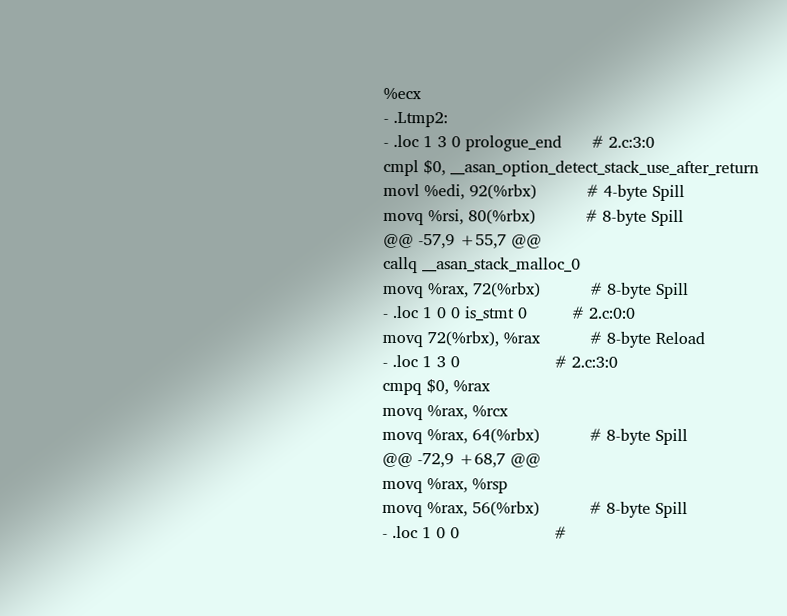%ecx
- .Ltmp2:
- .loc 1 3 0 prologue_end      # 2.c:3:0
cmpl $0, __asan_option_detect_stack_use_after_return
movl %edi, 92(%rbx)          # 4-byte Spill
movq %rsi, 80(%rbx)          # 8-byte Spill
@@ -57,9 +55,7 @@
callq __asan_stack_malloc_0
movq %rax, 72(%rbx)          # 8-byte Spill
- .loc 1 0 0 is_stmt 0         # 2.c:0:0
movq 72(%rbx), %rax          # 8-byte Reload
- .loc 1 3 0                   # 2.c:3:0
cmpq $0, %rax
movq %rax, %rcx
movq %rax, 64(%rbx)          # 8-byte Spill
@@ -72,9 +68,7 @@
movq %rax, %rsp
movq %rax, 56(%rbx)          # 8-byte Spill
- .loc 1 0 0                   #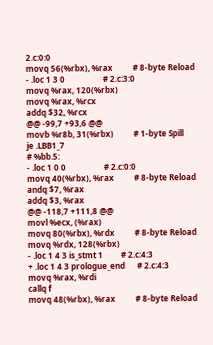2.c:0:0
movq 56(%rbx), %rax          # 8-byte Reload
- .loc 1 3 0                   # 2.c:3:0
movq %rax, 120(%rbx)
movq %rax, %rcx
addq $32, %rcx
@@ -99,7 +93,6 @@
movb %r8b, 31(%rbx)          # 1-byte Spill
je .LBB1_7
# %bb.5:
- .loc 1 0 0                   # 2.c:0:0
movq 40(%rbx), %rax          # 8-byte Reload
andq $7, %rax
addq $3, %rax
@@ -118,7 +111,8 @@
movl %ecx, (%rax)
movq 80(%rbx), %rdx          # 8-byte Reload
movq %rdx, 128(%rbx)
- .loc 1 4 3 is_stmt 1         # 2.c:4:3
+ .loc 1 4 3 prologue_end      # 2.c:4:3
movq %rax, %rdi
callq f
movq 48(%rbx), %rax          # 8-byte Reload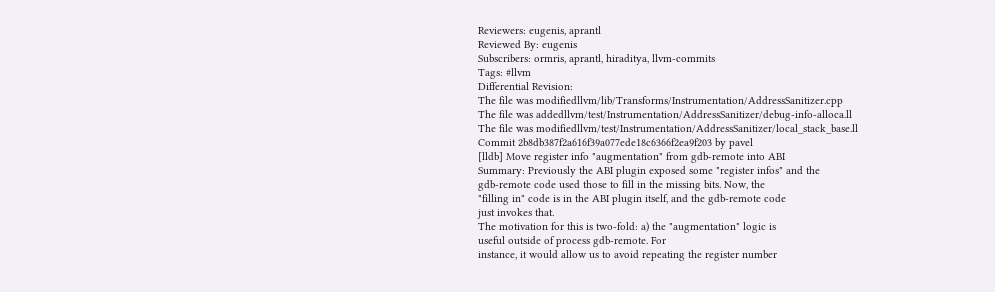Reviewers: eugenis, aprantl
Reviewed By: eugenis
Subscribers: ormris, aprantl, hiraditya, llvm-commits
Tags: #llvm
Differential Revision:
The file was modifiedllvm/lib/Transforms/Instrumentation/AddressSanitizer.cpp
The file was addedllvm/test/Instrumentation/AddressSanitizer/debug-info-alloca.ll
The file was modifiedllvm/test/Instrumentation/AddressSanitizer/local_stack_base.ll
Commit 2b8db387f2a616f39a077ede18c6366f2ea9f203 by pavel
[lldb] Move register info "augmentation" from gdb-remote into ABI
Summary: Previously the ABI plugin exposed some "register infos" and the
gdb-remote code used those to fill in the missing bits. Now, the
"filling in" code is in the ABI plugin itself, and the gdb-remote code
just invokes that.
The motivation for this is two-fold: a) the "augmentation" logic is
useful outside of process gdb-remote. For
instance, it would allow us to avoid repeating the register number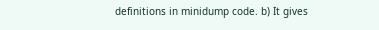definitions in minidump code. b) It gives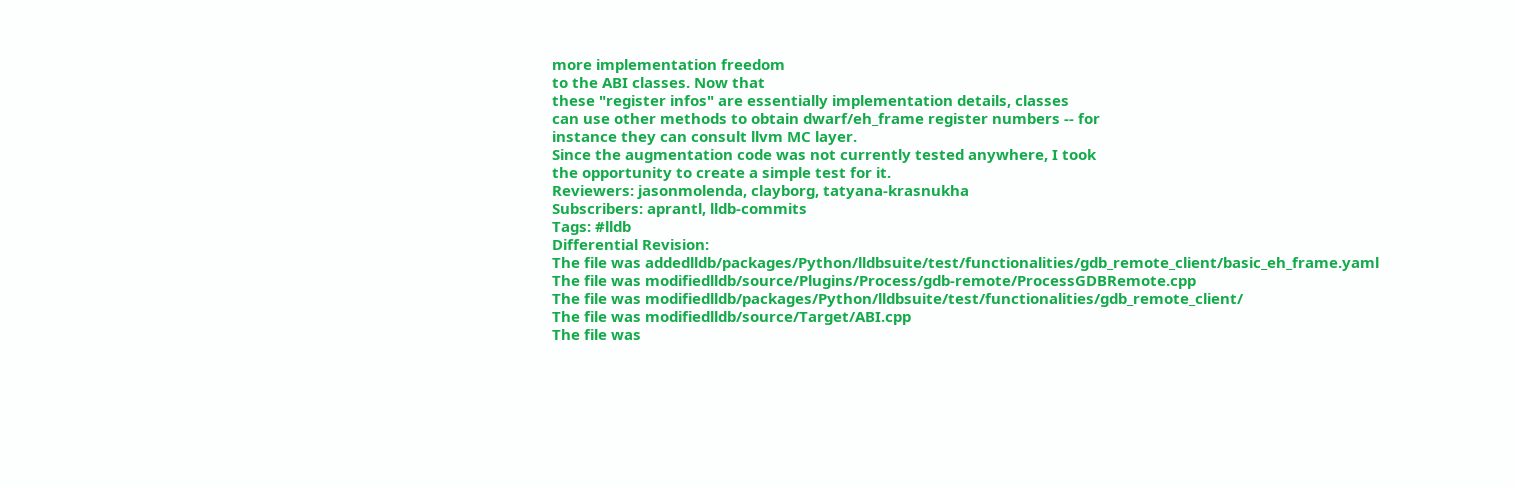more implementation freedom
to the ABI classes. Now that
these "register infos" are essentially implementation details, classes
can use other methods to obtain dwarf/eh_frame register numbers -- for
instance they can consult llvm MC layer.
Since the augmentation code was not currently tested anywhere, I took
the opportunity to create a simple test for it.
Reviewers: jasonmolenda, clayborg, tatyana-krasnukha
Subscribers: aprantl, lldb-commits
Tags: #lldb
Differential Revision:
The file was addedlldb/packages/Python/lldbsuite/test/functionalities/gdb_remote_client/basic_eh_frame.yaml
The file was modifiedlldb/source/Plugins/Process/gdb-remote/ProcessGDBRemote.cpp
The file was modifiedlldb/packages/Python/lldbsuite/test/functionalities/gdb_remote_client/
The file was modifiedlldb/source/Target/ABI.cpp
The file was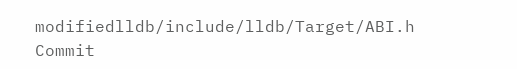modifiedlldb/include/lldb/Target/ABI.h
Commit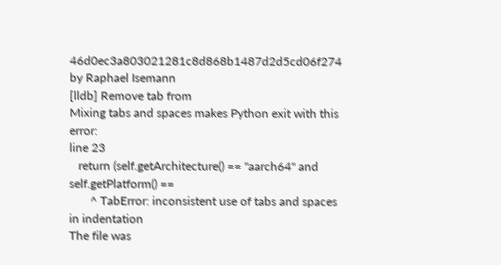46d0ec3a803021281c8d868b1487d2d5cd06f274 by Raphael Isemann
[lldb] Remove tab from
Mixing tabs and spaces makes Python exit with this error:
line 23
   return (self.getArchitecture() == "aarch64" and self.getPlatform() ==
       ^ TabError: inconsistent use of tabs and spaces in indentation
The file was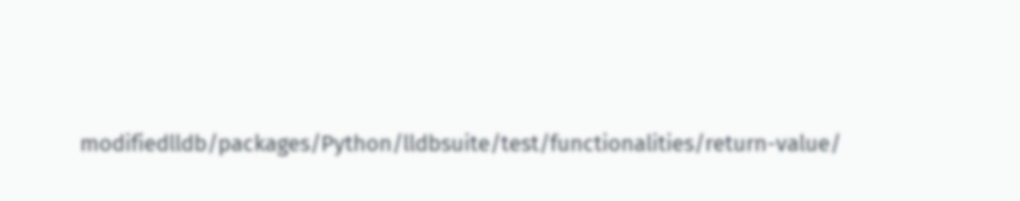modifiedlldb/packages/Python/lldbsuite/test/functionalities/return-value/